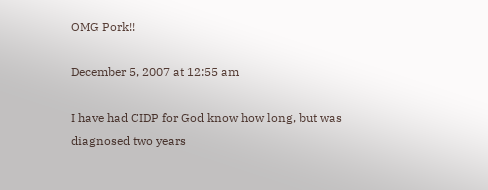OMG Pork!!

December 5, 2007 at 12:55 am

I have had CIDP for God know how long, but was diagnosed two years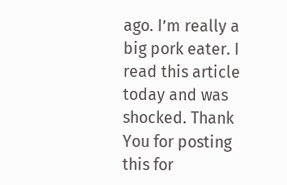ago. I’m really a big pork eater. I read this article today and was shocked. Thank You for posting this for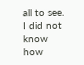all to see. I did not know how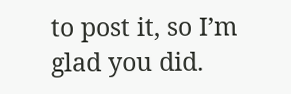to post it, so I’m glad you did.